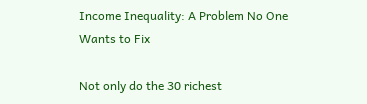Income Inequality: A Problem No One Wants to Fix

Not only do the 30 richest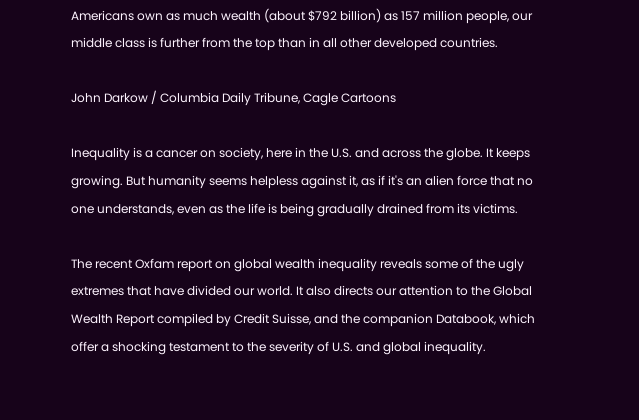Americans own as much wealth (about $792 billion) as 157 million people, our middle class is further from the top than in all other developed countries.

John Darkow / Columbia Daily Tribune, Cagle Cartoons

Inequality is a cancer on society, here in the U.S. and across the globe. It keeps growing. But humanity seems helpless against it, as if it's an alien force that no one understands, even as the life is being gradually drained from its victims.

The recent Oxfam report on global wealth inequality reveals some of the ugly extremes that have divided our world. It also directs our attention to the Global Wealth Report compiled by Credit Suisse, and the companion Databook, which offer a shocking testament to the severity of U.S. and global inequality.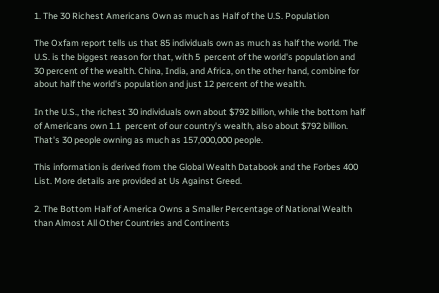1. The 30 Richest Americans Own as much as Half of the U.S. Population

The Oxfam report tells us that 85 individuals own as much as half the world. The U.S. is the biggest reason for that, with 5  percent of the world's population and 30 percent of the wealth. China, India, and Africa, on the other hand, combine for about half the world's population and just 12 percent of the wealth.

In the U.S., the richest 30 individuals own about $792 billion, while the bottom half of Americans own 1.1  percent of our country's wealth, also about $792 billion. That's 30 people owning as much as 157,000,000 people.

This information is derived from the Global Wealth Databook and the Forbes 400 List. More details are provided at Us Against Greed.

2. The Bottom Half of America Owns a Smaller Percentage of National Wealth than Almost All Other Countries and Continents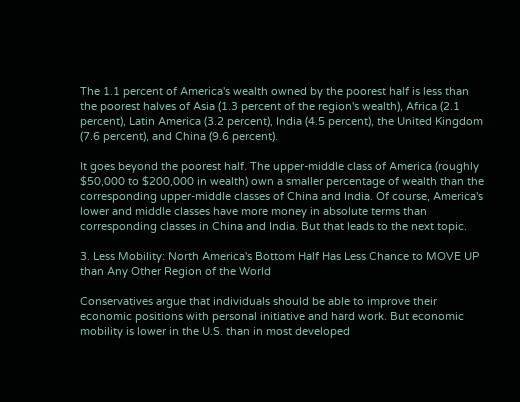The 1.1 percent of America's wealth owned by the poorest half is less than the poorest halves of Asia (1.3 percent of the region's wealth), Africa (2.1 percent), Latin America (3.2 percent), India (4.5 percent), the United Kingdom (7.6 percent), and China (9.6 percent).

It goes beyond the poorest half. The upper-middle class of America (roughly $50,000 to $200,000 in wealth) own a smaller percentage of wealth than the corresponding upper-middle classes of China and India. Of course, America's lower and middle classes have more money in absolute terms than corresponding classes in China and India. But that leads to the next topic.

3. Less Mobility: North America's Bottom Half Has Less Chance to MOVE UP than Any Other Region of the World

Conservatives argue that individuals should be able to improve their economic positions with personal initiative and hard work. But economic mobility is lower in the U.S. than in most developed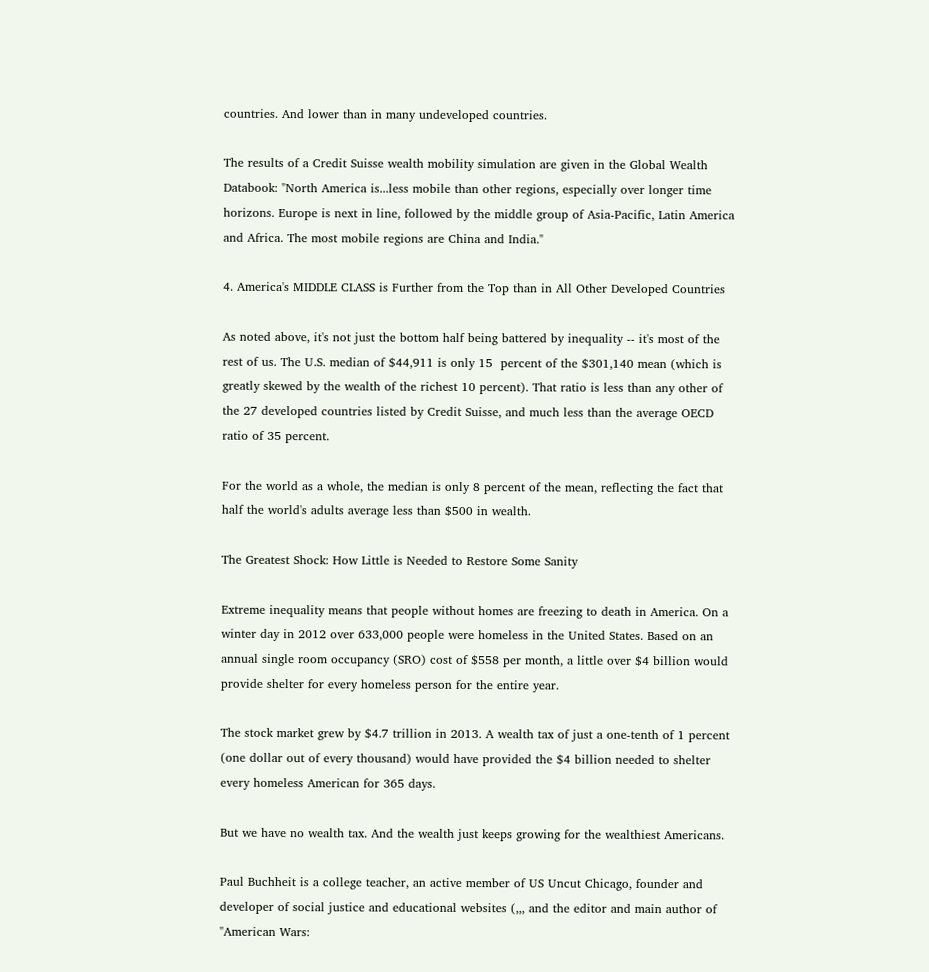countries. And lower than in many undeveloped countries.

The results of a Credit Suisse wealth mobility simulation are given in the Global Wealth Databook: "North America is...less mobile than other regions, especially over longer time horizons. Europe is next in line, followed by the middle group of Asia-Pacific, Latin America and Africa. The most mobile regions are China and India."

4. America's MIDDLE CLASS is Further from the Top than in All Other Developed Countries

As noted above, it's not just the bottom half being battered by inequality -- it's most of the rest of us. The U.S. median of $44,911 is only 15  percent of the $301,140 mean (which is greatly skewed by the wealth of the richest 10 percent). That ratio is less than any other of the 27 developed countries listed by Credit Suisse, and much less than the average OECD ratio of 35 percent.

For the world as a whole, the median is only 8 percent of the mean, reflecting the fact that half the world's adults average less than $500 in wealth.

The Greatest Shock: How Little is Needed to Restore Some Sanity

Extreme inequality means that people without homes are freezing to death in America. On a winter day in 2012 over 633,000 people were homeless in the United States. Based on an annual single room occupancy (SRO) cost of $558 per month, a little over $4 billion would provide shelter for every homeless person for the entire year.

The stock market grew by $4.7 trillion in 2013. A wealth tax of just a one-tenth of 1 percent (one dollar out of every thousand) would have provided the $4 billion needed to shelter every homeless American for 365 days.

But we have no wealth tax. And the wealth just keeps growing for the wealthiest Americans.

Paul Buchheit is a college teacher, an active member of US Uncut Chicago, founder and developer of social justice and educational websites (,,, and the editor and main author of "American Wars: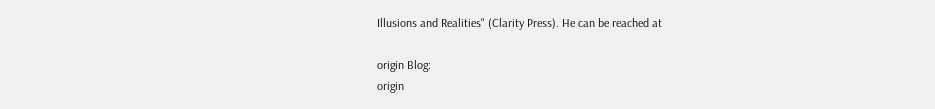Illusions and Realities" (Clarity Press). He can be reached at

origin Blog:
origin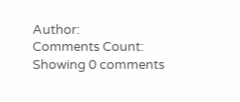Author:
Comments Count:
Showing 0 comments